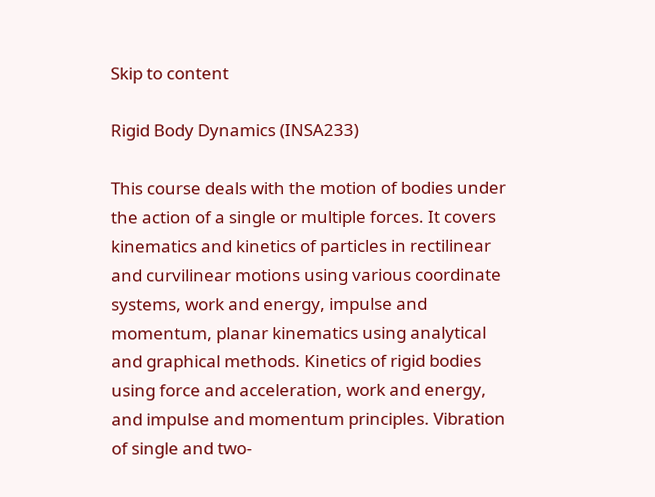Skip to content

Rigid Body Dynamics (INSA233)

This course deals with the motion of bodies under the action of a single or multiple forces. It covers kinematics and kinetics of particles in rectilinear and curvilinear motions using various coordinate systems, work and energy, impulse and momentum, planar kinematics using analytical and graphical methods. Kinetics of rigid bodies using force and acceleration, work and energy, and impulse and momentum principles. Vibration of single and two-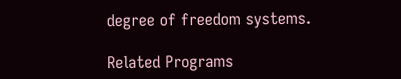degree of freedom systems.

Related Programs